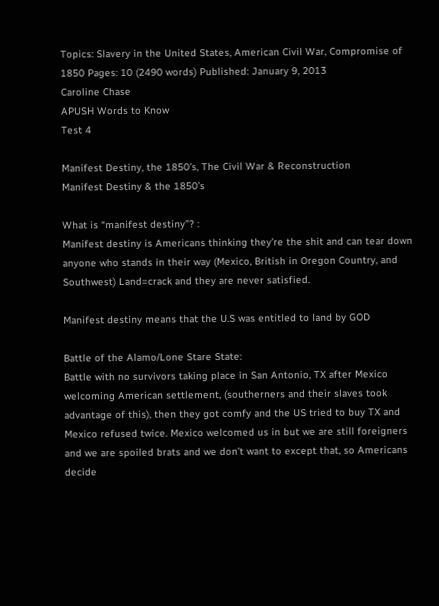Topics: Slavery in the United States, American Civil War, Compromise of 1850 Pages: 10 (2490 words) Published: January 9, 2013
Caroline Chase
APUSH Words to Know
Test 4

Manifest Destiny, the 1850’s, The Civil War & Reconstruction
Manifest Destiny & the 1850’s

What is “manifest destiny”? :
Manifest destiny is Americans thinking they’re the shit and can tear down anyone who stands in their way (Mexico, British in Oregon Country, and Southwest) Land=crack and they are never satisfied.

Manifest destiny means that the U.S was entitled to land by GOD

Battle of the Alamo/Lone Stare State:
Battle with no survivors taking place in San Antonio, TX after Mexico welcoming American settlement, (southerners and their slaves took advantage of this), then they got comfy and the US tried to buy TX and Mexico refused twice. Mexico welcomed us in but we are still foreigners and we are spoiled brats and we don’t want to except that, so Americans decide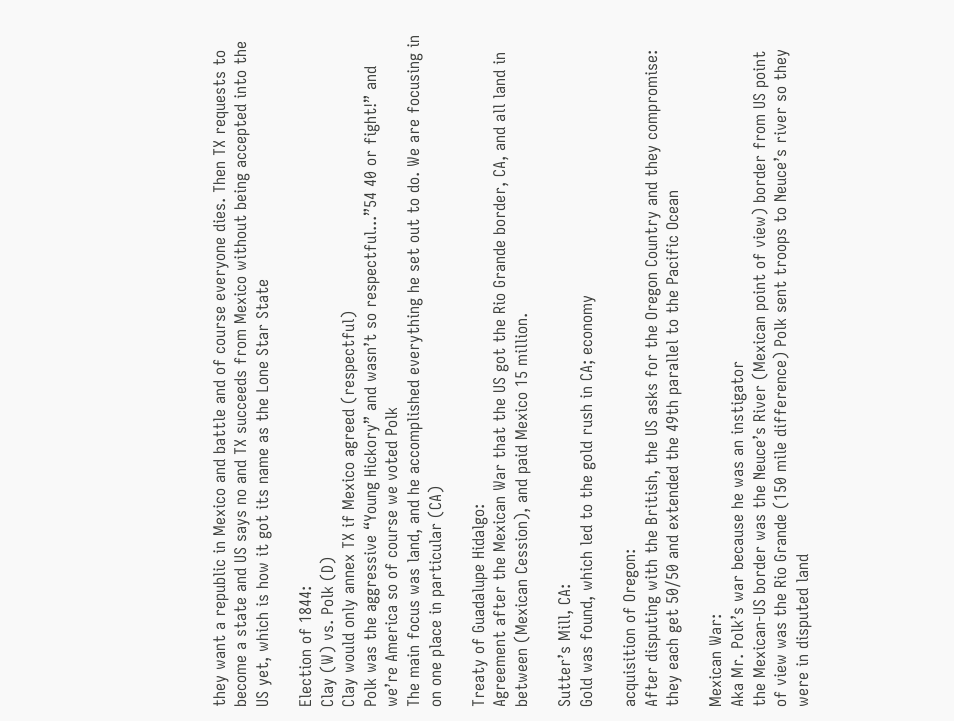they want a republic in Mexico and battle and of course everyone dies. Then TX requests to become a state and US says no and TX succeeds from Mexico without being accepted into the US yet, which is how it got its name as the Lone Star State

Election of 1844:
Clay (W) vs. Polk (D)
Clay would only annex TX if Mexico agreed (respectful)
Polk was the aggressive “Young Hickory” and wasn’t so respectful...”54 40 or fight!” and we’re America so of course we voted Polk
The main focus was land, and he accomplished everything he set out to do. We are focusing in on one place in particular (CA)

Treaty of Guadalupe Hidalgo:
Agreement after the Mexican War that the US got the Rio Grande border, CA, and all land in between (Mexican Cession), and paid Mexico 15 million.

Sutter’s Mill, CA:
Gold was found, which led to the gold rush in CA; economy

acquisition of Oregon:
After disputing with the British, the US asks for the Oregon Country and they compromise: they each get 50/50 and extended the 49th parallel to the Pacific Ocean

Mexican War:
Aka Mr. Polk’s war because he was an instigator
the Mexican-US border was the Neuce’s River (Mexican point of view) border from US point of view was the Rio Grande (150 mile difference) Polk sent troops to Neuce’s river so they were in disputed land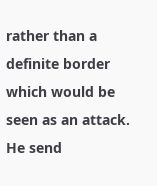rather than a definite border which would be seen as an attack. He send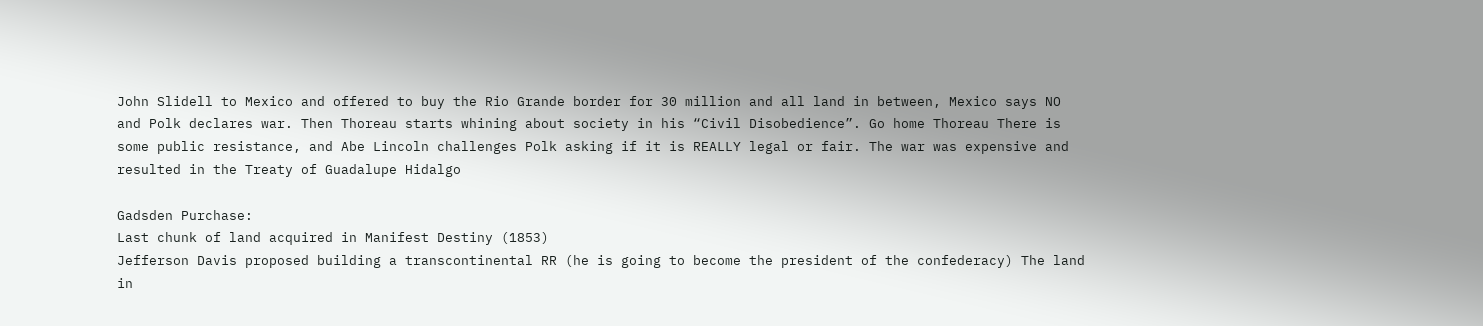John Slidell to Mexico and offered to buy the Rio Grande border for 30 million and all land in between, Mexico says NO and Polk declares war. Then Thoreau starts whining about society in his “Civil Disobedience”. Go home Thoreau There is some public resistance, and Abe Lincoln challenges Polk asking if it is REALLY legal or fair. The war was expensive and resulted in the Treaty of Guadalupe Hidalgo

Gadsden Purchase:
Last chunk of land acquired in Manifest Destiny (1853)
Jefferson Davis proposed building a transcontinental RR (he is going to become the president of the confederacy) The land in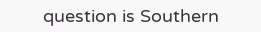question is Southern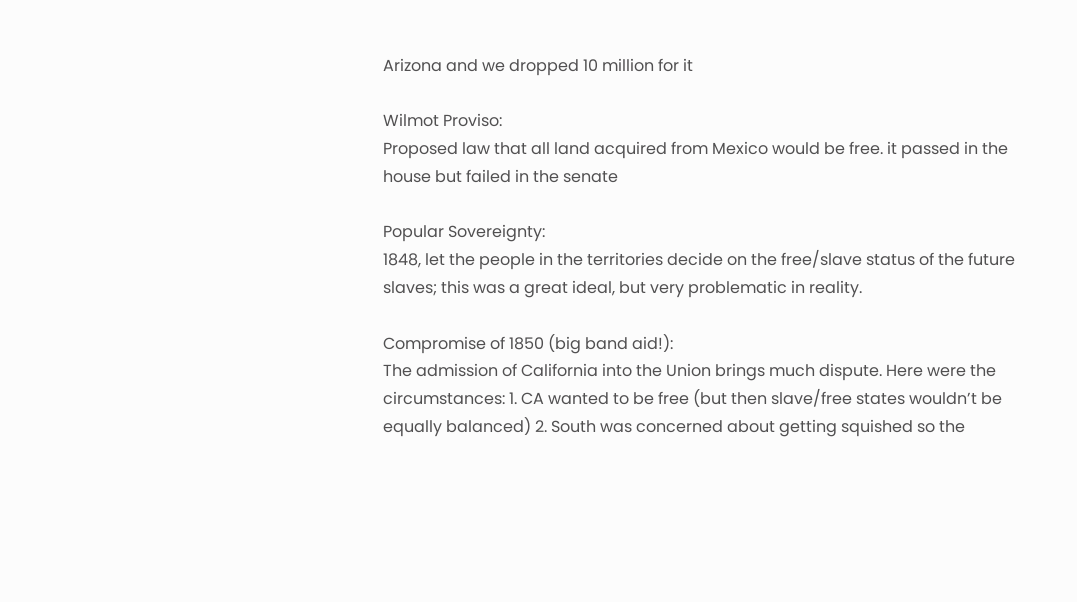Arizona and we dropped 10 million for it

Wilmot Proviso:
Proposed law that all land acquired from Mexico would be free. it passed in the house but failed in the senate

Popular Sovereignty:
1848, let the people in the territories decide on the free/slave status of the future slaves; this was a great ideal, but very problematic in reality.

Compromise of 1850 (big band aid!):
The admission of California into the Union brings much dispute. Here were the circumstances: 1. CA wanted to be free (but then slave/free states wouldn’t be equally balanced) 2. South was concerned about getting squished so the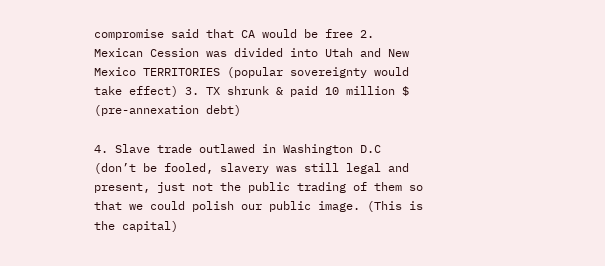compromise said that CA would be free 2. Mexican Cession was divided into Utah and New Mexico TERRITORIES (popular sovereignty would take effect) 3. TX shrunk & paid 10 million $ (pre-annexation debt)

4. Slave trade outlawed in Washington D.C (don’t be fooled, slavery was still legal and present, just not the public trading of them so that we could polish our public image. (This is the capital)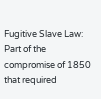Fugitive Slave Law:
Part of the compromise of 1850 that required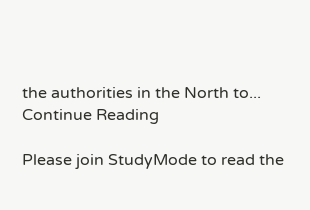the authorities in the North to...
Continue Reading

Please join StudyMode to read the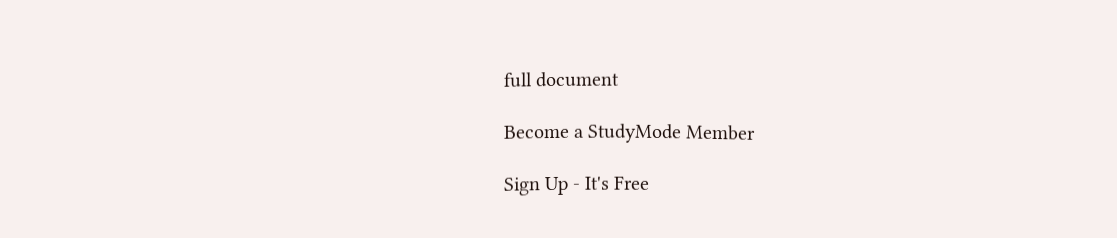full document

Become a StudyMode Member

Sign Up - It's Free